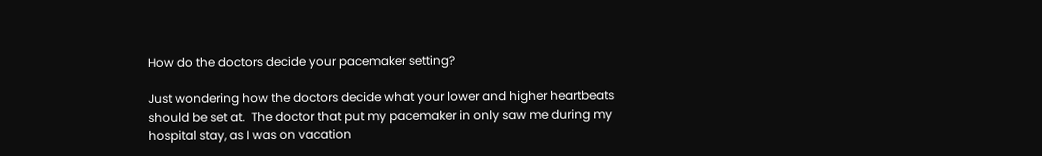How do the doctors decide your pacemaker setting?

Just wondering how the doctors decide what your lower and higher heartbeats should be set at.  The doctor that put my pacemaker in only saw me during my hospital stay, as I was on vacation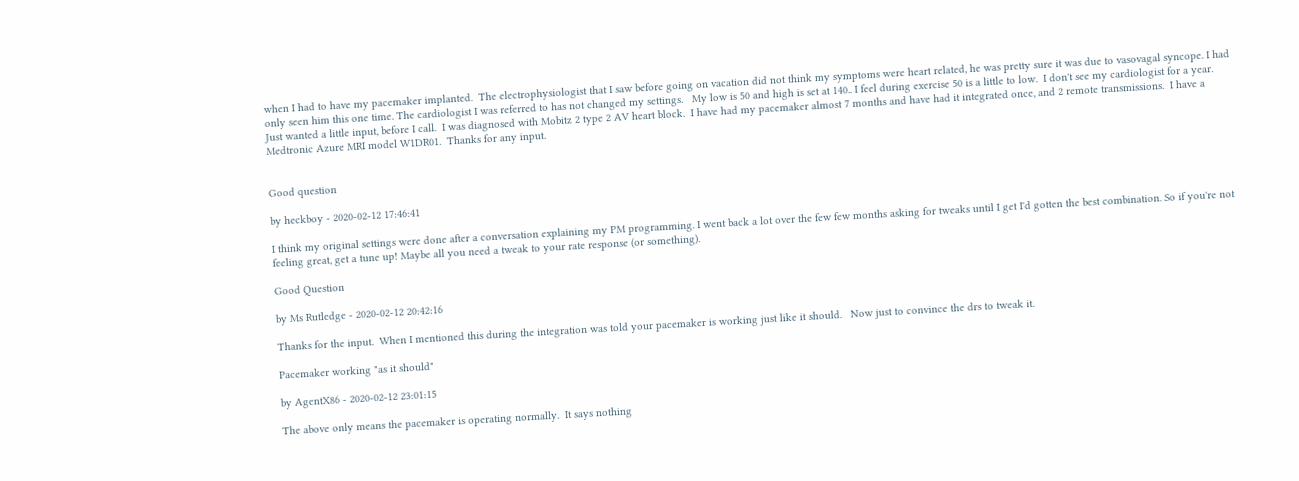when I had to have my pacemaker implanted.  The electrophysiologist that I saw before going on vacation did not think my symptoms were heart related, he was pretty sure it was due to vasovagal syncope. I had only seen him this one time. The cardiologist I was referred to has not changed my settings.   My low is 50 and high is set at 140.. I feel during exercise 50 is a little to low.  I don't see my cardiologist for a year.   Just wanted a little input, before I call.  I was diagnosed with Mobitz 2 type 2 AV heart block.  I have had my pacemaker almost 7 months and have had it integrated once, and 2 remote transmissions.  I have a Medtronic Azure MRI model W1DR01.  Thanks for any input.


Good question

by heckboy - 2020-02-12 17:46:41

I think my original settings were done after a conversation explaining my PM programming. I went back a lot over the few few months asking for tweaks until I get I'd gotten the best combination. So if you're not feeling great, get a tune up! Maybe all you need a tweak to your rate response (or something).

Good Question

by Ms Rutledge - 2020-02-12 20:42:16

Thanks for the input.  When I mentioned this during the integration was told your pacemaker is working just like it should.   Now just to convince the drs to tweak it.

Pacemaker working "as it should"

by AgentX86 - 2020-02-12 23:01:15

The above only means the pacemaker is operating normally.  It says nothing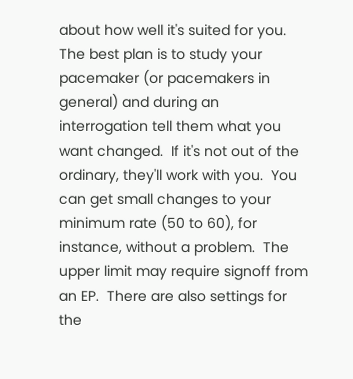about how well it's suited for you.  The best plan is to study your pacemaker (or pacemakers in general) and during an interrogation tell them what you want changed.  If it's not out of the ordinary, they'll work with you.  You can get small changes to your minimum rate (50 to 60), for instance, without a problem.  The upper limit may require signoff from an EP.  There are also settings for the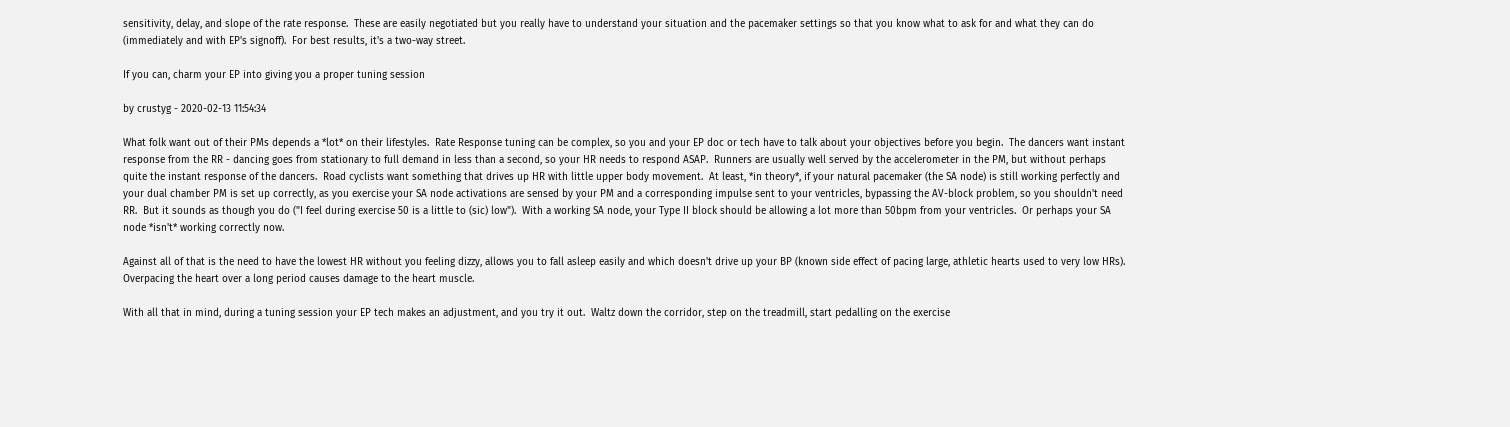sensitivity, delay, and slope of the rate response.  These are easily negotiated but you really have to understand your situation and the pacemaker settings so that you know what to ask for and what they can do (immediately and with EP's signoff).  For best results, it's a two-way street.

If you can, charm your EP into giving you a proper tuning session

by crustyg - 2020-02-13 11:54:34

What folk want out of their PMs depends a *lot* on their lifestyles.  Rate Response tuning can be complex, so you and your EP doc or tech have to talk about your objectives before you begin.  The dancers want instant response from the RR - dancing goes from stationary to full demand in less than a second, so your HR needs to respond ASAP.  Runners are usually well served by the accelerometer in the PM, but without perhaps quite the instant response of the dancers.  Road cyclists want something that drives up HR with little upper body movement.  At least, *in theory*, if your natural pacemaker (the SA node) is still working perfectly and your dual chamber PM is set up correctly, as you exercise your SA node activations are sensed by your PM and a corresponding impulse sent to your ventricles, bypassing the AV-block problem, so you shouldn't need RR.  But it sounds as though you do ("I feel during exercise 50 is a little to (sic) low").  With a working SA node, your Type II block should be allowing a lot more than 50bpm from your ventricles.  Or perhaps your SA node *isn't* working correctly now.

Against all of that is the need to have the lowest HR without you feeling dizzy, allows you to fall asleep easily and which doesn't drive up your BP (known side effect of pacing large, athletic hearts used to very low HRs).  Overpacing the heart over a long period causes damage to the heart muscle.

With all that in mind, during a tuning session your EP tech makes an adjustment, and you try it out.  Waltz down the corridor, step on the treadmill, start pedalling on the exercise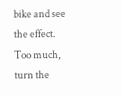bike and see the effect.  Too much, turn the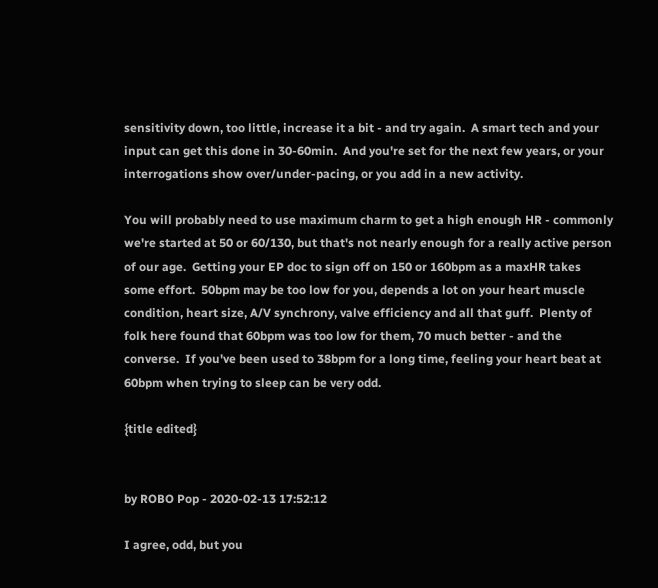sensitivity down, too little, increase it a bit - and try again.  A smart tech and your input can get this done in 30-60min.  And you're set for the next few years, or your interrogations show over/under-pacing, or you add in a new activity.

You will probably need to use maximum charm to get a high enough HR - commonly we're started at 50 or 60/130, but that's not nearly enough for a really active person of our age.  Getting your EP doc to sign off on 150 or 160bpm as a maxHR takes some effort.  50bpm may be too low for you, depends a lot on your heart muscle condition, heart size, A/V synchrony, valve efficiency and all that guff.  Plenty of folk here found that 60bpm was too low for them, 70 much better - and the converse.  If you've been used to 38bpm for a long time, feeling your heart beat at 60bpm when trying to sleep can be very odd.

{title edited}


by ROBO Pop - 2020-02-13 17:52:12

I agree, odd, but you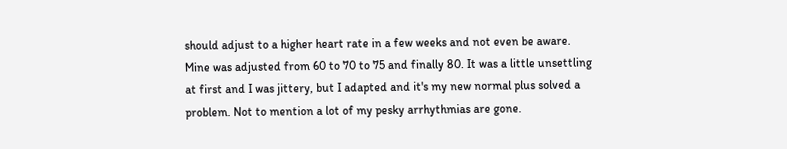should adjust to a higher heart rate in a few weeks and not even be aware. Mine was adjusted from 60 to 70 to 75 and finally 80. It was a little unsettling at first and I was jittery, but I adapted and it's my new normal plus solved a problem. Not to mention a lot of my pesky arrhythmias are gone.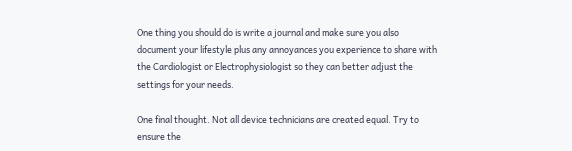One thing you should do is write a journal and make sure you also document your lifestyle plus any annoyances you experience to share with the Cardiologist or Electrophysiologist so they can better adjust the settings for your needs.

One final thought. Not all device technicians are created equal. Try to ensure the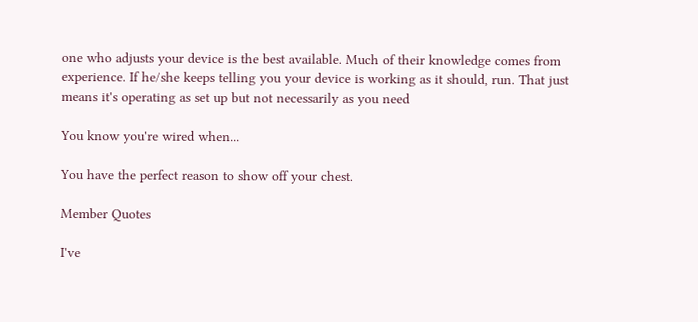one who adjusts your device is the best available. Much of their knowledge comes from experience. If he/she keeps telling you your device is working as it should, run. That just means it's operating as set up but not necessarily as you need

You know you're wired when...

You have the perfect reason to show off your chest.

Member Quotes

I've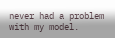never had a problem with my model.